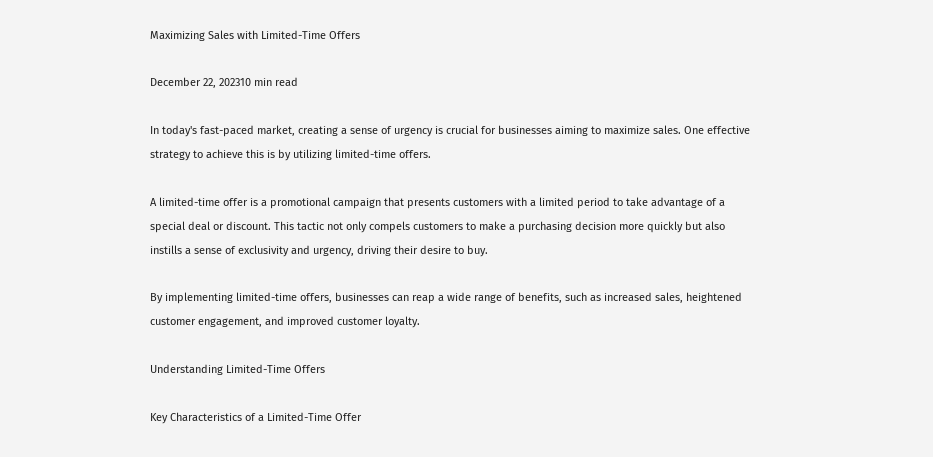Maximizing Sales with Limited-Time Offers

December 22, 202310 min read

In today's fast-paced market, creating a sense of urgency is crucial for businesses aiming to maximize sales. One effective strategy to achieve this is by utilizing limited-time offers.

A limited-time offer is a promotional campaign that presents customers with a limited period to take advantage of a special deal or discount. This tactic not only compels customers to make a purchasing decision more quickly but also instills a sense of exclusivity and urgency, driving their desire to buy.

By implementing limited-time offers, businesses can reap a wide range of benefits, such as increased sales, heightened customer engagement, and improved customer loyalty.

Understanding Limited-Time Offers

Key Characteristics of a Limited-Time Offer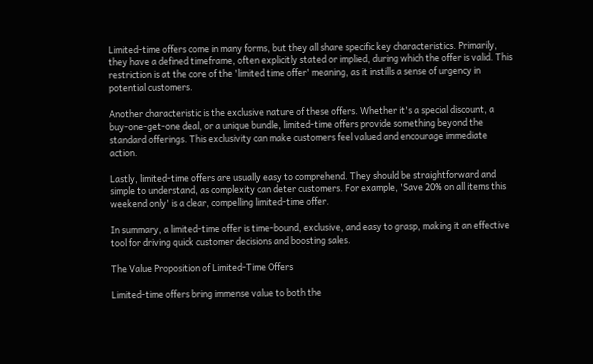Limited-time offers come in many forms, but they all share specific key characteristics. Primarily, they have a defined timeframe, often explicitly stated or implied, during which the offer is valid. This restriction is at the core of the 'limited time offer' meaning, as it instills a sense of urgency in potential customers.

Another characteristic is the exclusive nature of these offers. Whether it's a special discount, a buy-one-get-one deal, or a unique bundle, limited-time offers provide something beyond the standard offerings. This exclusivity can make customers feel valued and encourage immediate action.

Lastly, limited-time offers are usually easy to comprehend. They should be straightforward and simple to understand, as complexity can deter customers. For example, 'Save 20% on all items this weekend only' is a clear, compelling limited-time offer.

In summary, a limited-time offer is time-bound, exclusive, and easy to grasp, making it an effective tool for driving quick customer decisions and boosting sales.

The Value Proposition of Limited-Time Offers

Limited-time offers bring immense value to both the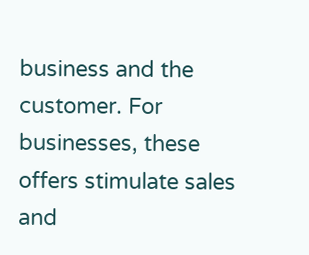business and the customer. For businesses, these offers stimulate sales and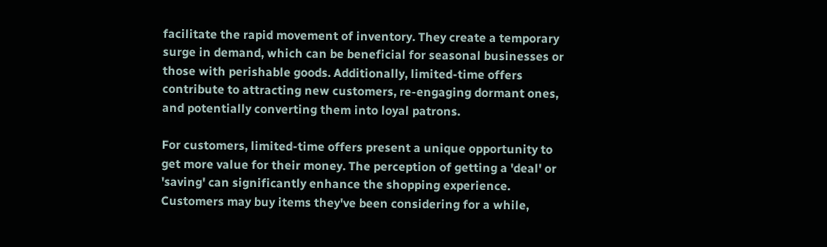facilitate the rapid movement of inventory. They create a temporary surge in demand, which can be beneficial for seasonal businesses or those with perishable goods. Additionally, limited-time offers contribute to attracting new customers, re-engaging dormant ones, and potentially converting them into loyal patrons.

For customers, limited-time offers present a unique opportunity to get more value for their money. The perception of getting a 'deal' or 'saving' can significantly enhance the shopping experience. Customers may buy items they've been considering for a while,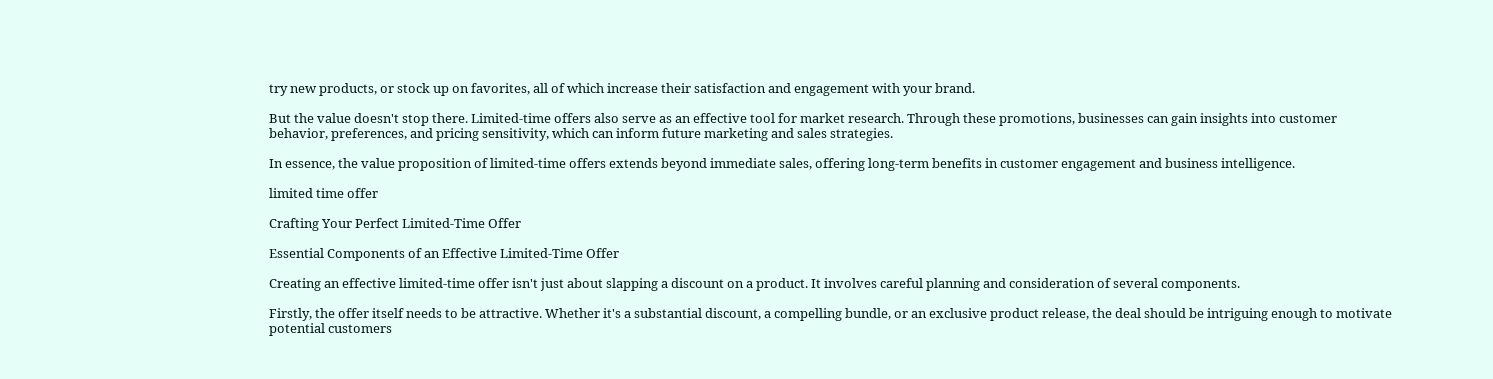try new products, or stock up on favorites, all of which increase their satisfaction and engagement with your brand.

But the value doesn't stop there. Limited-time offers also serve as an effective tool for market research. Through these promotions, businesses can gain insights into customer behavior, preferences, and pricing sensitivity, which can inform future marketing and sales strategies.

In essence, the value proposition of limited-time offers extends beyond immediate sales, offering long-term benefits in customer engagement and business intelligence.

limited time offer

Crafting Your Perfect Limited-Time Offer

Essential Components of an Effective Limited-Time Offer

Creating an effective limited-time offer isn't just about slapping a discount on a product. It involves careful planning and consideration of several components.

Firstly, the offer itself needs to be attractive. Whether it's a substantial discount, a compelling bundle, or an exclusive product release, the deal should be intriguing enough to motivate potential customers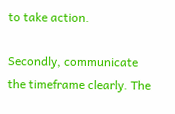to take action.

Secondly, communicate the timeframe clearly. The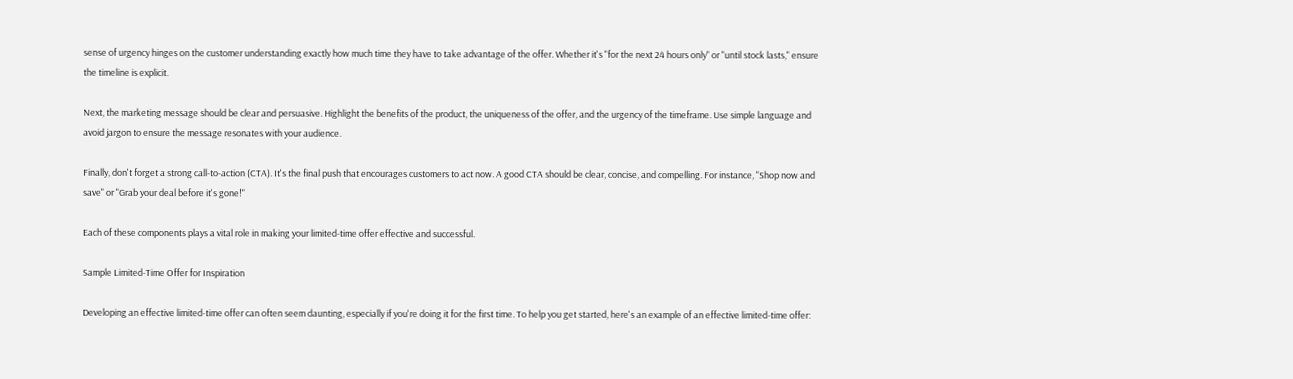sense of urgency hinges on the customer understanding exactly how much time they have to take advantage of the offer. Whether it's "for the next 24 hours only" or "until stock lasts," ensure the timeline is explicit.

Next, the marketing message should be clear and persuasive. Highlight the benefits of the product, the uniqueness of the offer, and the urgency of the timeframe. Use simple language and avoid jargon to ensure the message resonates with your audience.

Finally, don't forget a strong call-to-action (CTA). It's the final push that encourages customers to act now. A good CTA should be clear, concise, and compelling. For instance, "Shop now and save" or "Grab your deal before it's gone!"

Each of these components plays a vital role in making your limited-time offer effective and successful.

Sample Limited-Time Offer for Inspiration

Developing an effective limited-time offer can often seem daunting, especially if you're doing it for the first time. To help you get started, here's an example of an effective limited-time offer: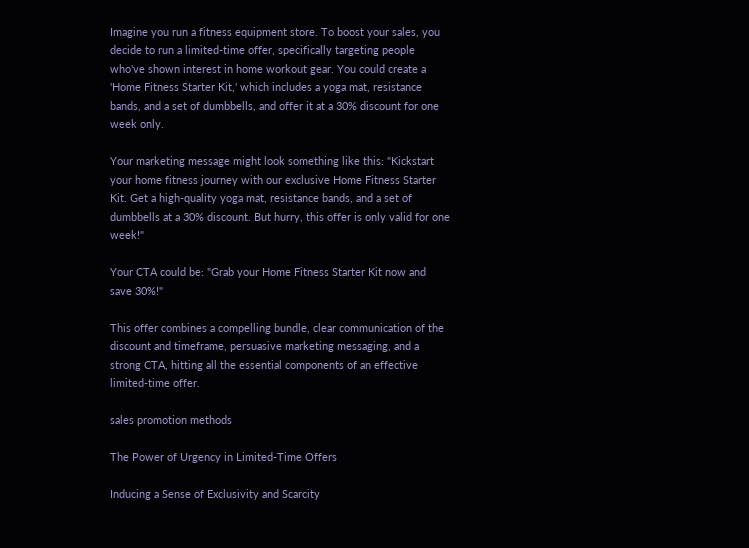Imagine you run a fitness equipment store. To boost your sales, you decide to run a limited-time offer, specifically targeting people who've shown interest in home workout gear. You could create a 'Home Fitness Starter Kit,' which includes a yoga mat, resistance bands, and a set of dumbbells, and offer it at a 30% discount for one week only.

Your marketing message might look something like this: "Kickstart your home fitness journey with our exclusive Home Fitness Starter Kit. Get a high-quality yoga mat, resistance bands, and a set of dumbbells at a 30% discount. But hurry, this offer is only valid for one week!"

Your CTA could be: "Grab your Home Fitness Starter Kit now and save 30%!"

This offer combines a compelling bundle, clear communication of the discount and timeframe, persuasive marketing messaging, and a strong CTA, hitting all the essential components of an effective limited-time offer.

sales promotion methods

The Power of Urgency in Limited-Time Offers

Inducing a Sense of Exclusivity and Scarcity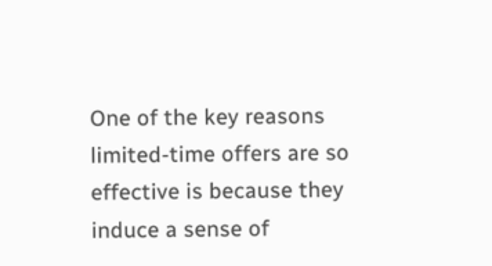One of the key reasons limited-time offers are so effective is because they induce a sense of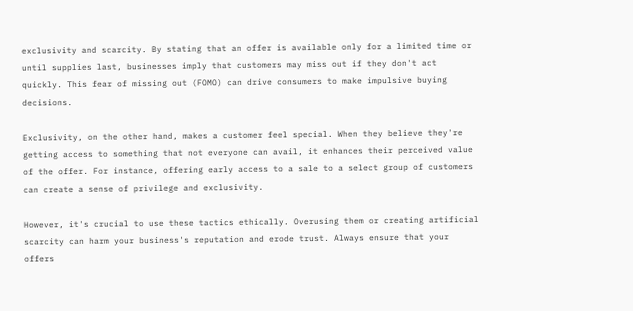exclusivity and scarcity. By stating that an offer is available only for a limited time or until supplies last, businesses imply that customers may miss out if they don't act quickly. This fear of missing out (FOMO) can drive consumers to make impulsive buying decisions.

Exclusivity, on the other hand, makes a customer feel special. When they believe they're getting access to something that not everyone can avail, it enhances their perceived value of the offer. For instance, offering early access to a sale to a select group of customers can create a sense of privilege and exclusivity.

However, it's crucial to use these tactics ethically. Overusing them or creating artificial scarcity can harm your business's reputation and erode trust. Always ensure that your offers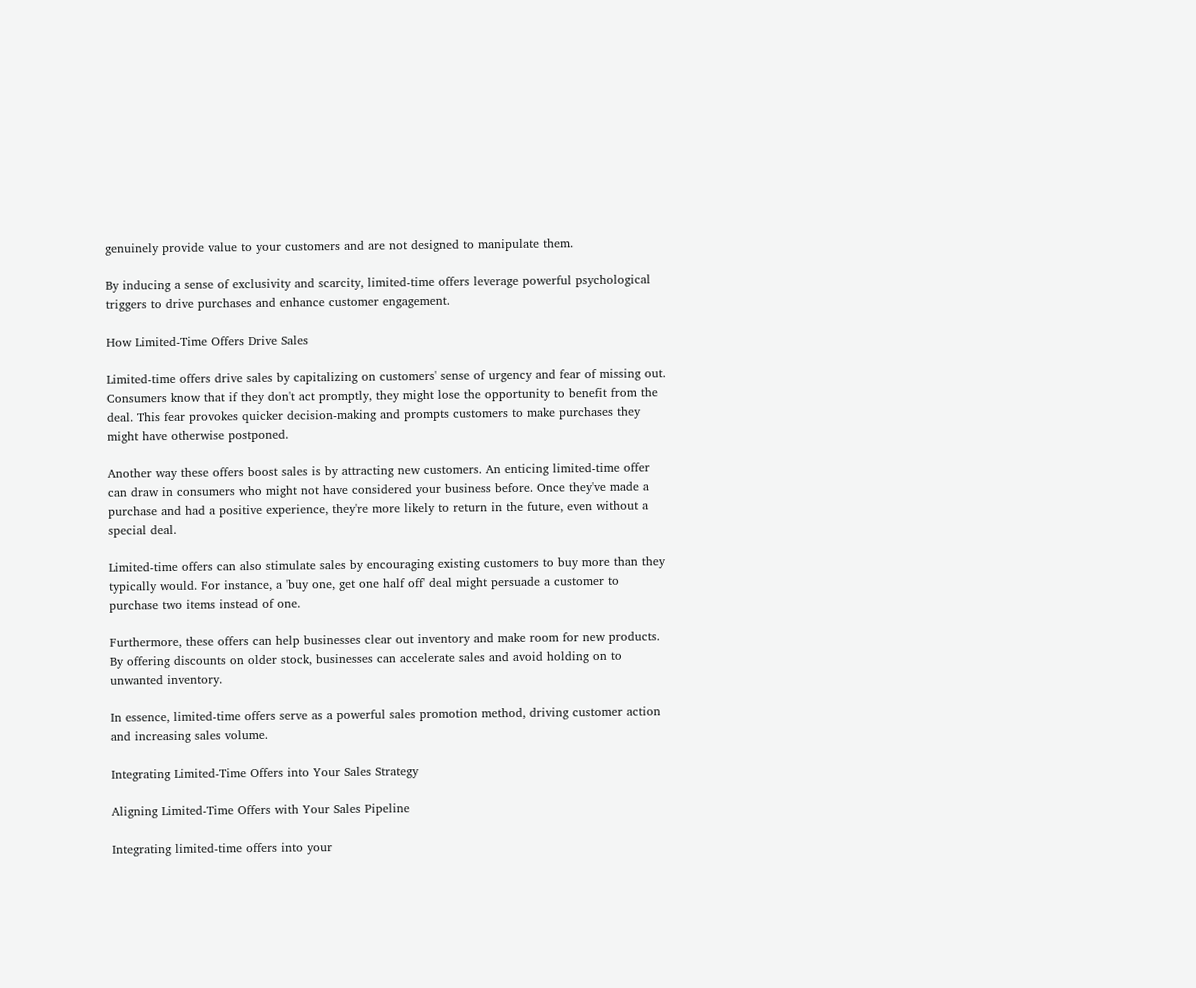genuinely provide value to your customers and are not designed to manipulate them.

By inducing a sense of exclusivity and scarcity, limited-time offers leverage powerful psychological triggers to drive purchases and enhance customer engagement.

How Limited-Time Offers Drive Sales

Limited-time offers drive sales by capitalizing on customers' sense of urgency and fear of missing out. Consumers know that if they don't act promptly, they might lose the opportunity to benefit from the deal. This fear provokes quicker decision-making and prompts customers to make purchases they might have otherwise postponed.

Another way these offers boost sales is by attracting new customers. An enticing limited-time offer can draw in consumers who might not have considered your business before. Once they've made a purchase and had a positive experience, they're more likely to return in the future, even without a special deal.

Limited-time offers can also stimulate sales by encouraging existing customers to buy more than they typically would. For instance, a 'buy one, get one half off' deal might persuade a customer to purchase two items instead of one.

Furthermore, these offers can help businesses clear out inventory and make room for new products. By offering discounts on older stock, businesses can accelerate sales and avoid holding on to unwanted inventory.

In essence, limited-time offers serve as a powerful sales promotion method, driving customer action and increasing sales volume.

Integrating Limited-Time Offers into Your Sales Strategy

Aligning Limited-Time Offers with Your Sales Pipeline

Integrating limited-time offers into your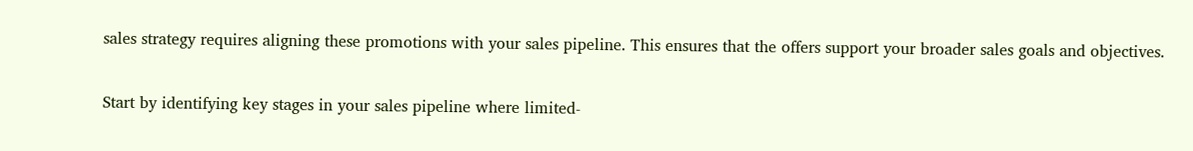sales strategy requires aligning these promotions with your sales pipeline. This ensures that the offers support your broader sales goals and objectives.

Start by identifying key stages in your sales pipeline where limited-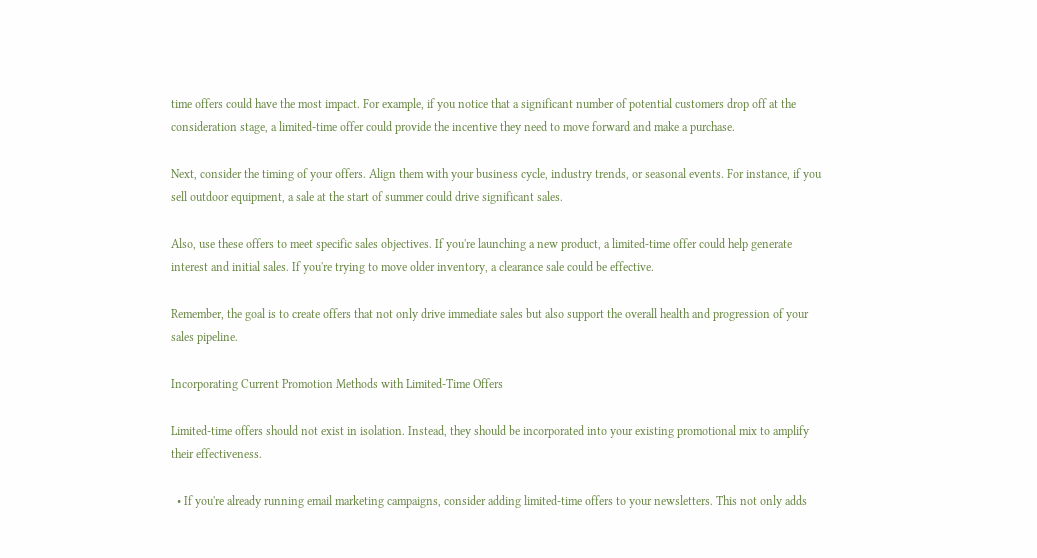time offers could have the most impact. For example, if you notice that a significant number of potential customers drop off at the consideration stage, a limited-time offer could provide the incentive they need to move forward and make a purchase.

Next, consider the timing of your offers. Align them with your business cycle, industry trends, or seasonal events. For instance, if you sell outdoor equipment, a sale at the start of summer could drive significant sales.

Also, use these offers to meet specific sales objectives. If you're launching a new product, a limited-time offer could help generate interest and initial sales. If you're trying to move older inventory, a clearance sale could be effective.

Remember, the goal is to create offers that not only drive immediate sales but also support the overall health and progression of your sales pipeline.

Incorporating Current Promotion Methods with Limited-Time Offers

Limited-time offers should not exist in isolation. Instead, they should be incorporated into your existing promotional mix to amplify their effectiveness.

  • If you're already running email marketing campaigns, consider adding limited-time offers to your newsletters. This not only adds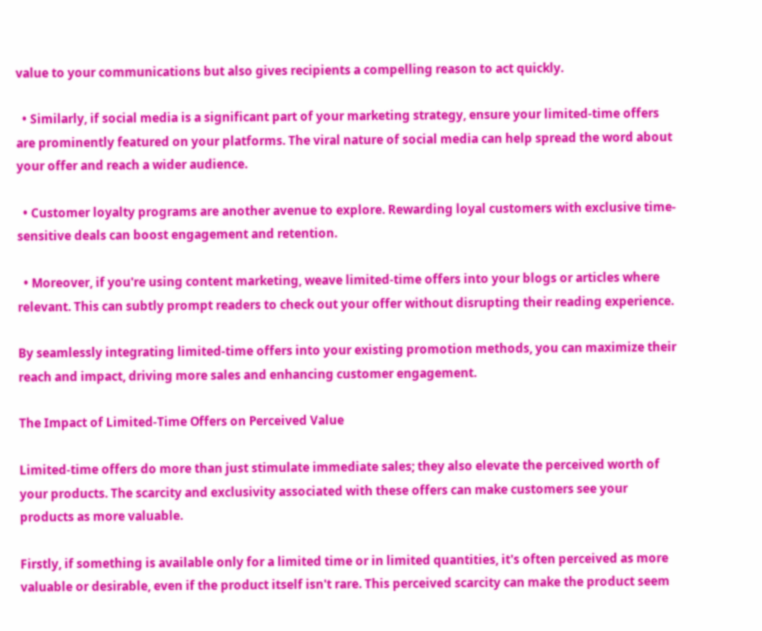value to your communications but also gives recipients a compelling reason to act quickly.

  • Similarly, if social media is a significant part of your marketing strategy, ensure your limited-time offers are prominently featured on your platforms. The viral nature of social media can help spread the word about your offer and reach a wider audience.

  • Customer loyalty programs are another avenue to explore. Rewarding loyal customers with exclusive time-sensitive deals can boost engagement and retention.

  • Moreover, if you're using content marketing, weave limited-time offers into your blogs or articles where relevant. This can subtly prompt readers to check out your offer without disrupting their reading experience.

By seamlessly integrating limited-time offers into your existing promotion methods, you can maximize their reach and impact, driving more sales and enhancing customer engagement.

The Impact of Limited-Time Offers on Perceived Value

Limited-time offers do more than just stimulate immediate sales; they also elevate the perceived worth of your products. The scarcity and exclusivity associated with these offers can make customers see your products as more valuable.

Firstly, if something is available only for a limited time or in limited quantities, it's often perceived as more valuable or desirable, even if the product itself isn't rare. This perceived scarcity can make the product seem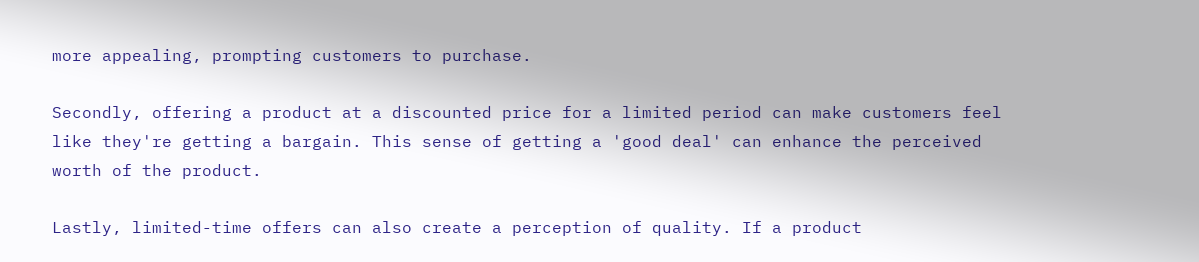more appealing, prompting customers to purchase.

Secondly, offering a product at a discounted price for a limited period can make customers feel like they're getting a bargain. This sense of getting a 'good deal' can enhance the perceived worth of the product.

Lastly, limited-time offers can also create a perception of quality. If a product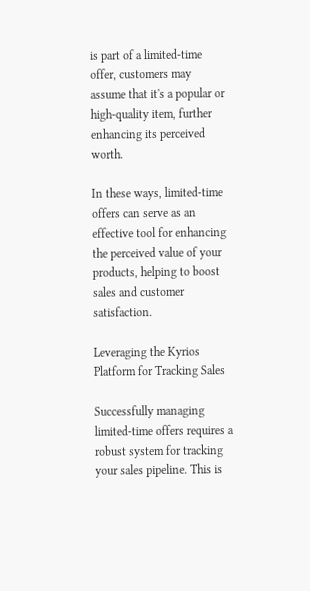is part of a limited-time offer, customers may assume that it's a popular or high-quality item, further enhancing its perceived worth.

In these ways, limited-time offers can serve as an effective tool for enhancing the perceived value of your products, helping to boost sales and customer satisfaction.

Leveraging the Kyrios Platform for Tracking Sales

Successfully managing limited-time offers requires a robust system for tracking your sales pipeline. This is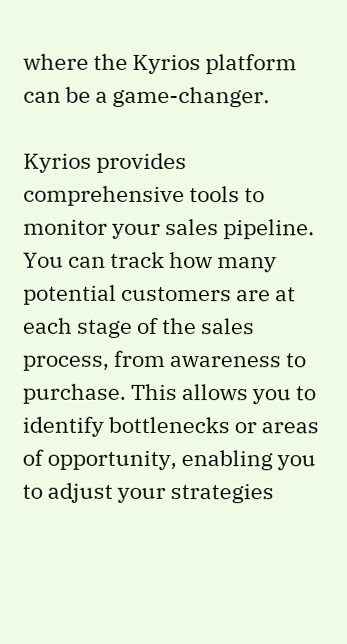where the Kyrios platform can be a game-changer.

Kyrios provides comprehensive tools to monitor your sales pipeline. You can track how many potential customers are at each stage of the sales process, from awareness to purchase. This allows you to identify bottlenecks or areas of opportunity, enabling you to adjust your strategies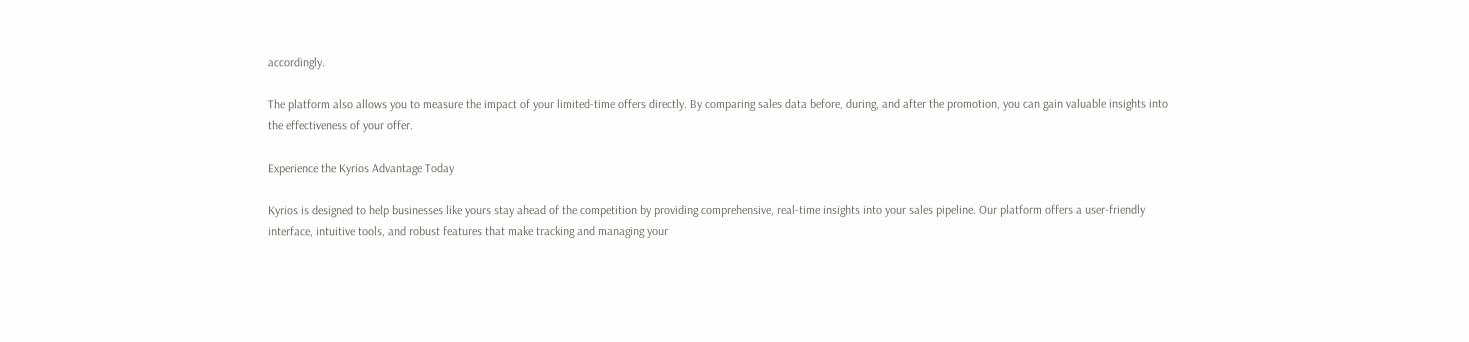accordingly.

The platform also allows you to measure the impact of your limited-time offers directly. By comparing sales data before, during, and after the promotion, you can gain valuable insights into the effectiveness of your offer.

Experience the Kyrios Advantage Today

Kyrios is designed to help businesses like yours stay ahead of the competition by providing comprehensive, real-time insights into your sales pipeline. Our platform offers a user-friendly interface, intuitive tools, and robust features that make tracking and managing your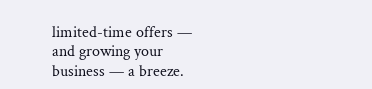limited-time offers — and growing your business — a breeze.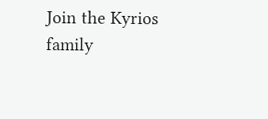Join the Kyrios family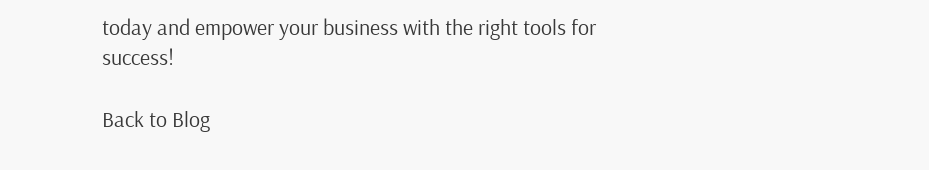today and empower your business with the right tools for success!

Back to Blog